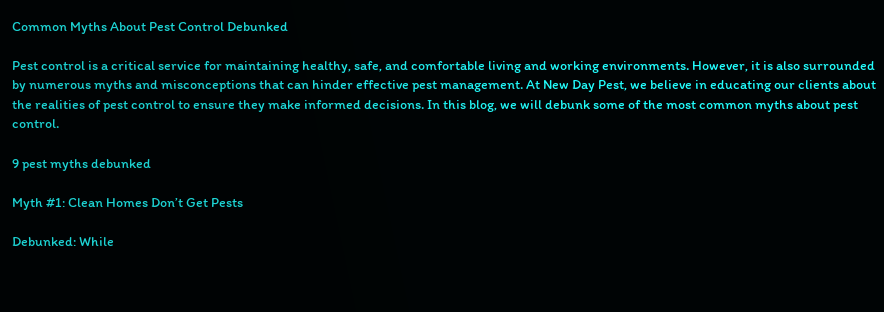Common Myths About Pest Control Debunked

Pest control is a critical service for maintaining healthy, safe, and comfortable living and working environments. However, it is also surrounded by numerous myths and misconceptions that can hinder effective pest management. At New Day Pest, we believe in educating our clients about the realities of pest control to ensure they make informed decisions. In this blog, we will debunk some of the most common myths about pest control.

9 pest myths debunked

Myth #1: Clean Homes Don’t Get Pests

Debunked: While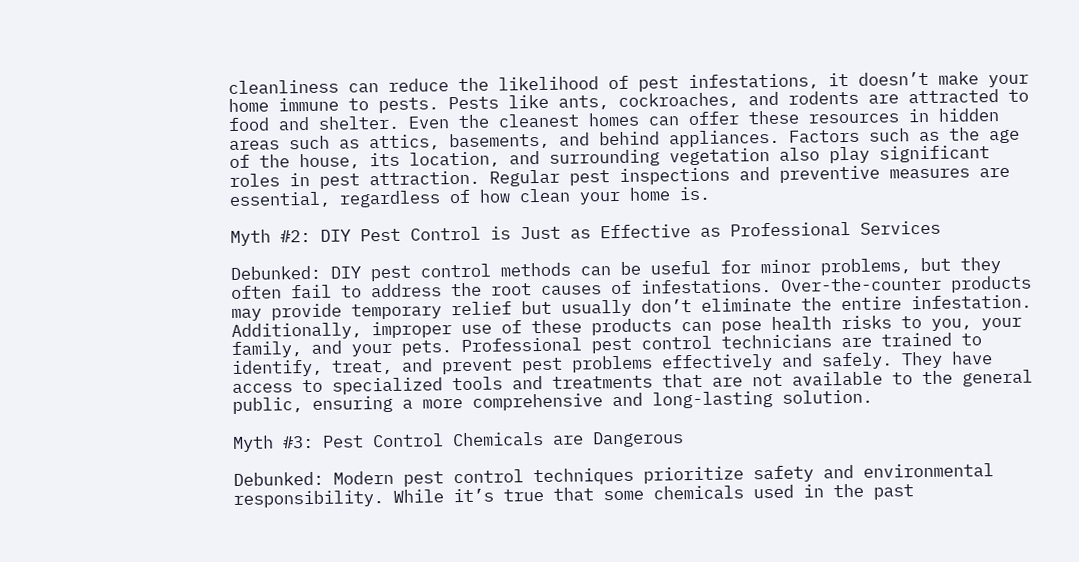cleanliness can reduce the likelihood of pest infestations, it doesn’t make your home immune to pests. Pests like ants, cockroaches, and rodents are attracted to food and shelter. Even the cleanest homes can offer these resources in hidden areas such as attics, basements, and behind appliances. Factors such as the age of the house, its location, and surrounding vegetation also play significant roles in pest attraction. Regular pest inspections and preventive measures are essential, regardless of how clean your home is.

Myth #2: DIY Pest Control is Just as Effective as Professional Services

Debunked: DIY pest control methods can be useful for minor problems, but they often fail to address the root causes of infestations. Over-the-counter products may provide temporary relief but usually don’t eliminate the entire infestation. Additionally, improper use of these products can pose health risks to you, your family, and your pets. Professional pest control technicians are trained to identify, treat, and prevent pest problems effectively and safely. They have access to specialized tools and treatments that are not available to the general public, ensuring a more comprehensive and long-lasting solution.

Myth #3: Pest Control Chemicals are Dangerous

Debunked: Modern pest control techniques prioritize safety and environmental responsibility. While it’s true that some chemicals used in the past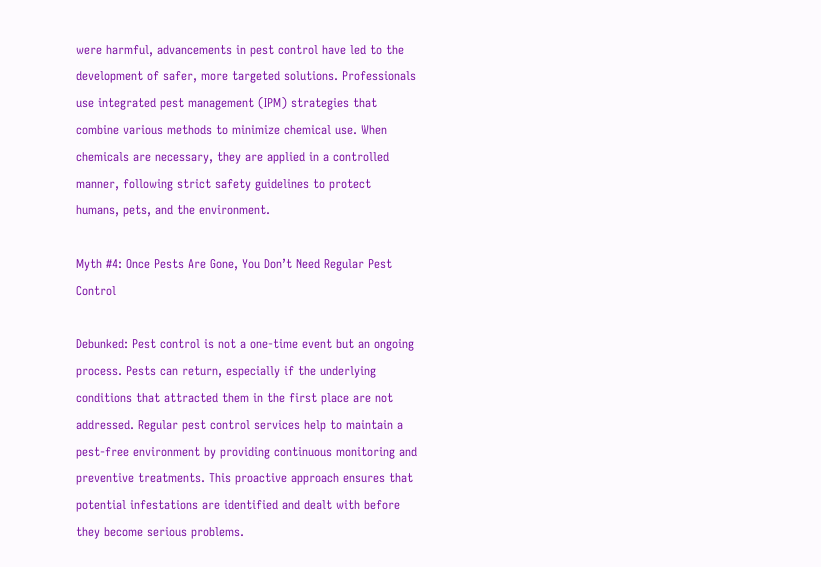were harmful, advancements in pest control have led to the development of safer, more targeted solutions. Professionals use integrated pest management (IPM) strategies that combine various methods to minimize chemical use. When chemicals are necessary, they are applied in a controlled manner, following strict safety guidelines to protect humans, pets, and the environment.

Myth #4: Once Pests Are Gone, You Don’t Need Regular Pest Control

Debunked: Pest control is not a one-time event but an ongoing process. Pests can return, especially if the underlying conditions that attracted them in the first place are not addressed. Regular pest control services help to maintain a pest-free environment by providing continuous monitoring and preventive treatments. This proactive approach ensures that potential infestations are identified and dealt with before they become serious problems.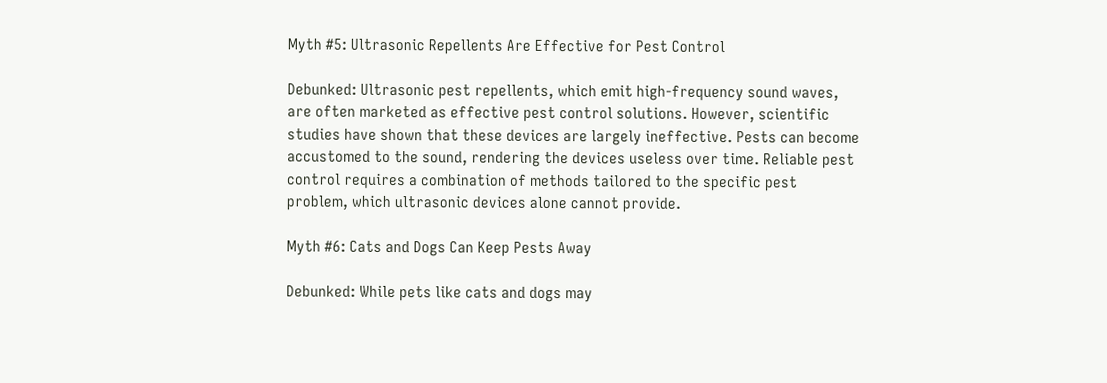Myth #5: Ultrasonic Repellents Are Effective for Pest Control

Debunked: Ultrasonic pest repellents, which emit high-frequency sound waves, are often marketed as effective pest control solutions. However, scientific studies have shown that these devices are largely ineffective. Pests can become accustomed to the sound, rendering the devices useless over time. Reliable pest control requires a combination of methods tailored to the specific pest problem, which ultrasonic devices alone cannot provide.

Myth #6: Cats and Dogs Can Keep Pests Away

Debunked: While pets like cats and dogs may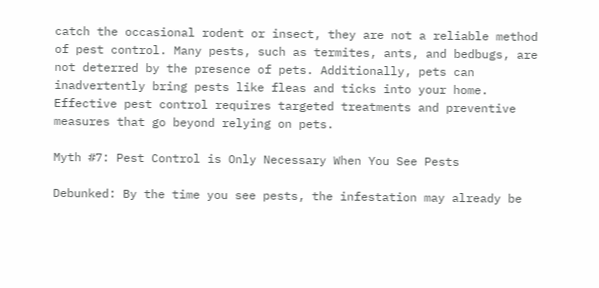catch the occasional rodent or insect, they are not a reliable method of pest control. Many pests, such as termites, ants, and bedbugs, are not deterred by the presence of pets. Additionally, pets can inadvertently bring pests like fleas and ticks into your home. Effective pest control requires targeted treatments and preventive measures that go beyond relying on pets.

Myth #7: Pest Control is Only Necessary When You See Pests

Debunked: By the time you see pests, the infestation may already be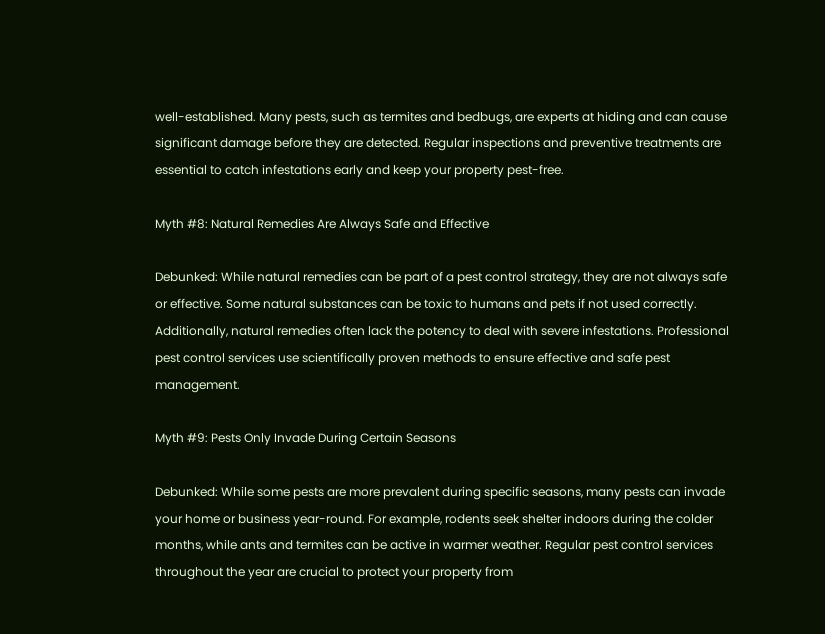well-established. Many pests, such as termites and bedbugs, are experts at hiding and can cause significant damage before they are detected. Regular inspections and preventive treatments are essential to catch infestations early and keep your property pest-free.

Myth #8: Natural Remedies Are Always Safe and Effective

Debunked: While natural remedies can be part of a pest control strategy, they are not always safe or effective. Some natural substances can be toxic to humans and pets if not used correctly. Additionally, natural remedies often lack the potency to deal with severe infestations. Professional pest control services use scientifically proven methods to ensure effective and safe pest management.

Myth #9: Pests Only Invade During Certain Seasons

Debunked: While some pests are more prevalent during specific seasons, many pests can invade your home or business year-round. For example, rodents seek shelter indoors during the colder months, while ants and termites can be active in warmer weather. Regular pest control services throughout the year are crucial to protect your property from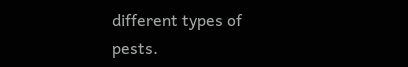different types of pests.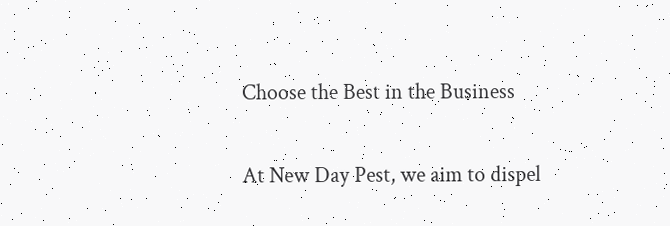Choose the Best in the Business

At New Day Pest, we aim to dispel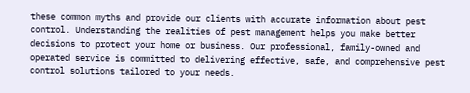these common myths and provide our clients with accurate information about pest control. Understanding the realities of pest management helps you make better decisions to protect your home or business. Our professional, family-owned and operated service is committed to delivering effective, safe, and comprehensive pest control solutions tailored to your needs.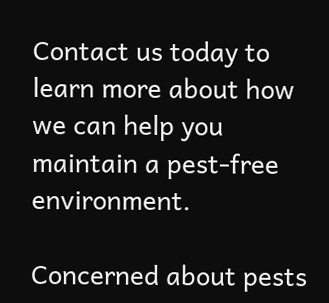Contact us today to learn more about how we can help you maintain a pest-free environment.

Concerned about pests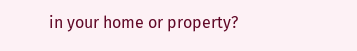in your home or property?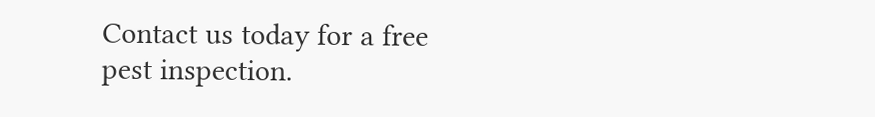Contact us today for a free pest inspection.